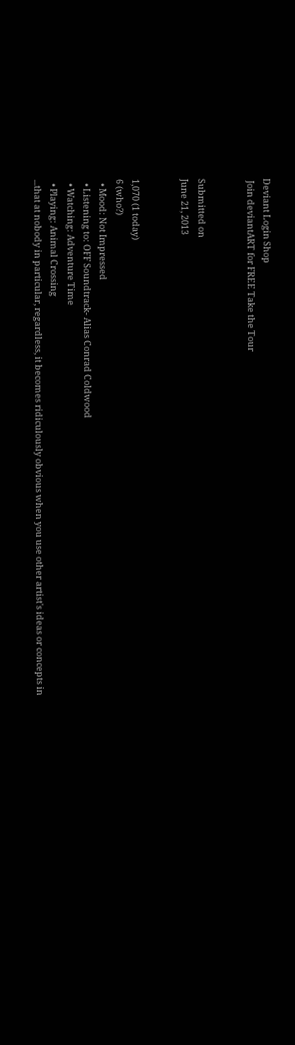Deviant Login Shop
 Join deviantART for FREE Take the Tour


Submitted on
June 21, 2013


1,070 (1 today)
6 (who?)
  • Mood: Not Impressed
  • Listening to: OFF Soundtrack- Alias Conrad Coldwood
  • Watching: Adventure Time
  • Playing: Animal Crossing
...that at nobody in particular, regardless, it becomes ridiculously obvious when you use other artist's ideas or concepts in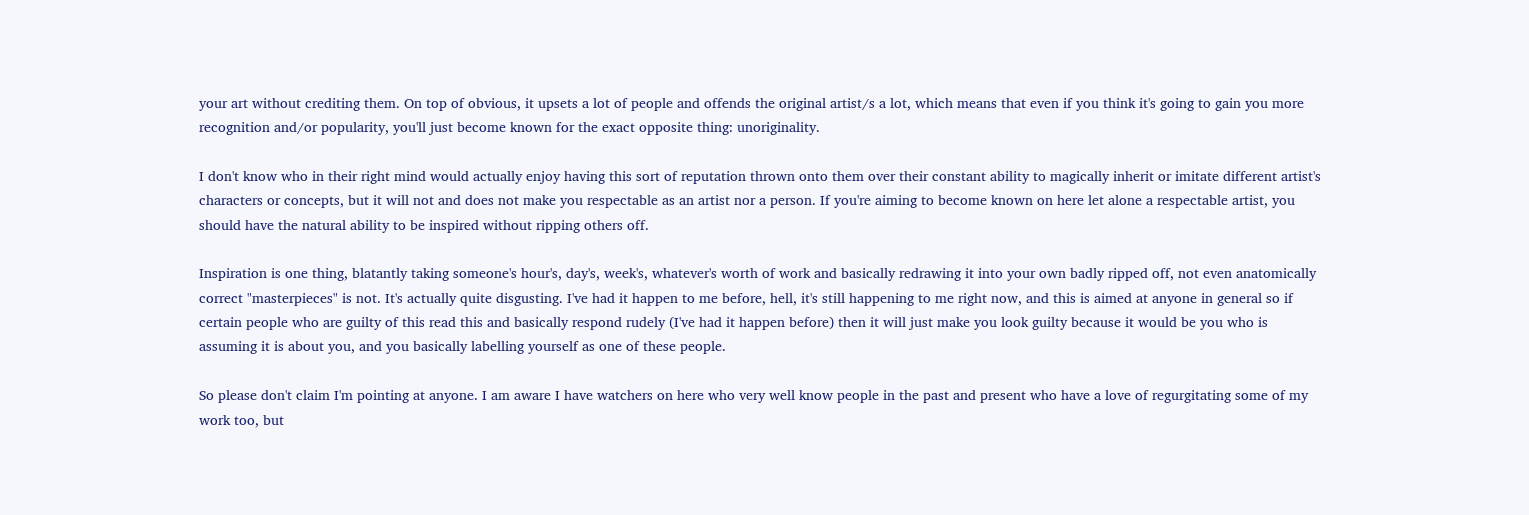your art without crediting them. On top of obvious, it upsets a lot of people and offends the original artist/s a lot, which means that even if you think it's going to gain you more recognition and/or popularity, you'll just become known for the exact opposite thing: unoriginality.

I don't know who in their right mind would actually enjoy having this sort of reputation thrown onto them over their constant ability to magically inherit or imitate different artist's characters or concepts, but it will not and does not make you respectable as an artist nor a person. If you're aiming to become known on here let alone a respectable artist, you should have the natural ability to be inspired without ripping others off.

Inspiration is one thing, blatantly taking someone's hour's, day's, week's, whatever's worth of work and basically redrawing it into your own badly ripped off, not even anatomically correct "masterpieces" is not. It's actually quite disgusting. I've had it happen to me before, hell, it's still happening to me right now, and this is aimed at anyone in general so if certain people who are guilty of this read this and basically respond rudely (I've had it happen before) then it will just make you look guilty because it would be you who is assuming it is about you, and you basically labelling yourself as one of these people.

So please don't claim I'm pointing at anyone. I am aware I have watchers on here who very well know people in the past and present who have a love of regurgitating some of my work too, but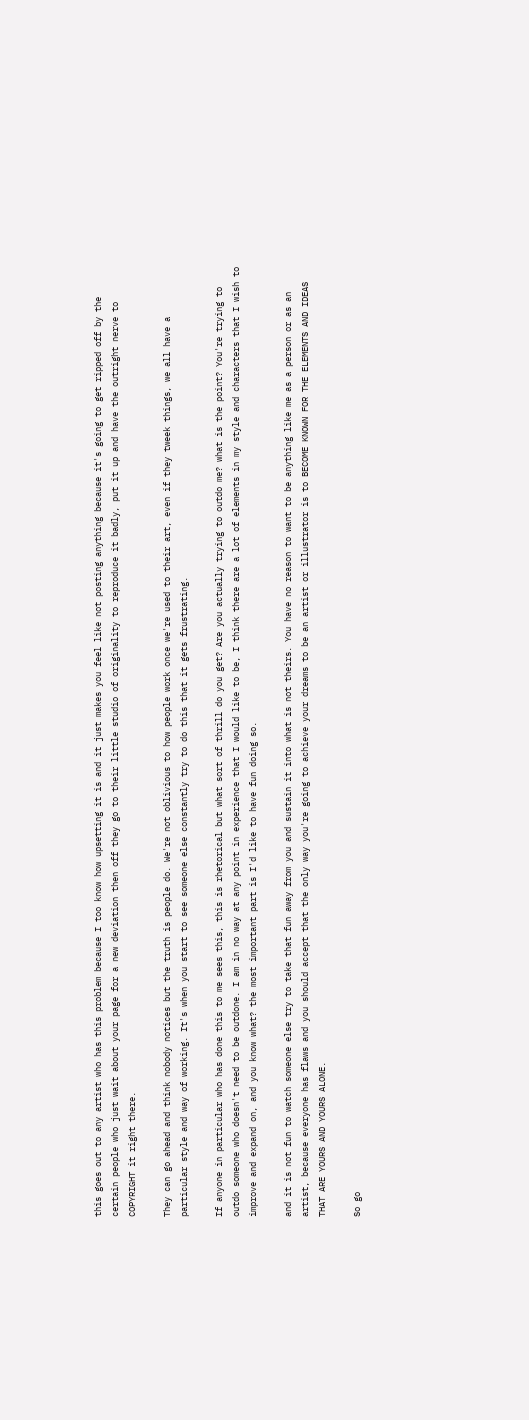this goes out to any artist who has this problem because I too know how upsetting it is and it just makes you feel like not posting anything because it's going to get ripped off by the certain people who just wait about your page for a new deviation then off they go to their little studio of originality to reproduce it badly, put it up and have the outright nerve to COPYRIGHT it right there.

They can go ahead and think nobody notices but the truth is people do. We're not oblivious to how people work once we're used to their art, even if they tweek things, we all have a particular style and way of working. It's when you start to see someone else constantly try to do this that it gets frustrating.

If anyone in particular who has done this to me sees this, this is rhetorical but what sort of thrill do you get? Are you actually trying to outdo me? what is the point? You're trying to outdo someone who doesn't need to be outdone. I am in no way at any point in experience that I would like to be, I think there are a lot of elements in my style and characters that I wish to improve and expand on, and you know what? the most important part is I'd like to have fun doing so.

and it is not fun to watch someone else try to take that fun away from you and sustain it into what is not theirs. You have no reason to want to be anything like me as a person or as an artist, because everyone has flaws and you should accept that the only way you're going to achieve your dreams to be an artist or illustrator is to BECOME KNOWN FOR THE ELEMENTS AND IDEAS THAT ARE YOURS AND YOURS ALONE.

So go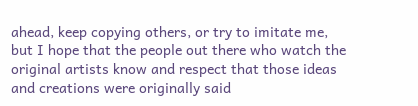ahead, keep copying others, or try to imitate me, but I hope that the people out there who watch the original artists know and respect that those ideas and creations were originally said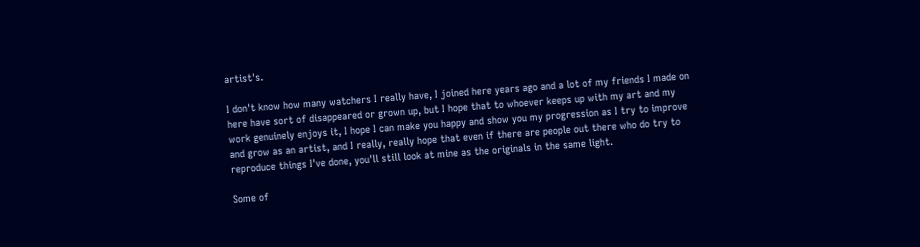artist's.

I don't know how many watchers I really have, I joined here years ago and a lot of my friends I made on here have sort of disappeared or grown up, but I hope that to whoever keeps up with my art and my work genuinely enjoys it, I hope I can make you happy and show you my progression as I try to improve and grow as an artist, and I really, really hope that even if there are people out there who do try to reproduce things I've done, you'll still look at mine as the originals in the same light.

Some of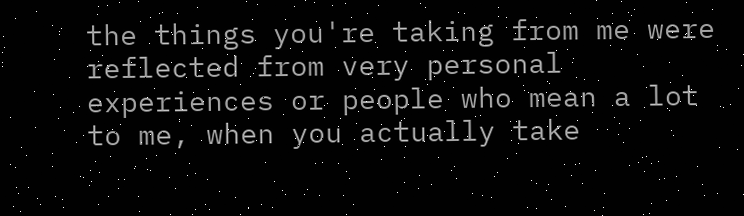the things you're taking from me were reflected from very personal experiences or people who mean a lot to me, when you actually take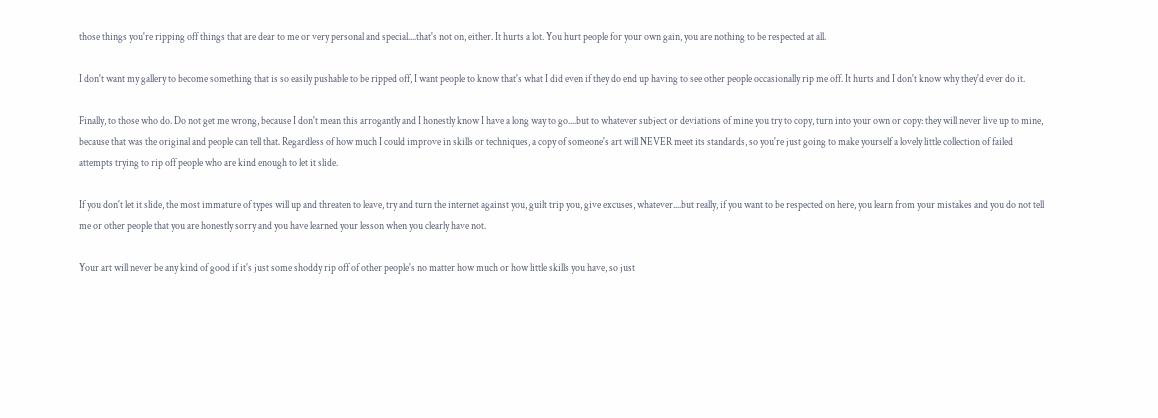those things you're ripping off things that are dear to me or very personal and special....that's not on, either. It hurts a lot. You hurt people for your own gain, you are nothing to be respected at all.

I don't want my gallery to become something that is so easily pushable to be ripped off, I want people to know that's what I did even if they do end up having to see other people occasionally rip me off. It hurts and I don't know why they'd ever do it.

Finally, to those who do. Do not get me wrong, because I don't mean this arrogantly and I honestly know I have a long way to go....but to whatever subject or deviations of mine you try to copy, turn into your own or copy: they will never live up to mine, because that was the original and people can tell that. Regardless of how much I could improve in skills or techniques, a copy of someone's art will NEVER meet its standards, so you're just going to make yourself a lovely little collection of failed attempts trying to rip off people who are kind enough to let it slide.

If you don't let it slide, the most immature of types will up and threaten to leave, try and turn the internet against you, guilt trip you, give excuses, whatever....but really, if you want to be respected on here, you learn from your mistakes and you do not tell me or other people that you are honestly sorry and you have learned your lesson when you clearly have not.

Your art will never be any kind of good if it's just some shoddy rip off of other people's no matter how much or how little skills you have, so just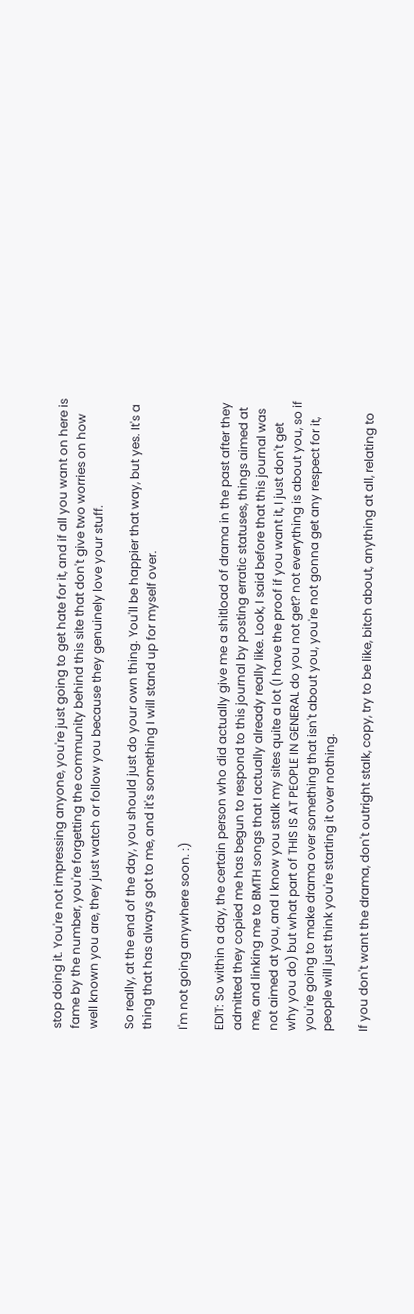stop doing it. You're not impressing anyone, you're just going to get hate for it, and if all you want on here is fame by the number, you're forgetting the community behind this site that don't give two worries on how well known you are, they just watch or follow you because they genuinely love your stuff.

So really, at the end of the day, you should just do your own thing. You'll be happier that way, but yes. It's a thing that has always got to me, and it's something I will stand up for myself over.

I'm not going anywhere soon. :)

EDIT: So within a day, the certain person who did actually give me a shitload of drama in the past after they admitted they copied me has begun to respond to this journal by posting erratic statuses, things aimed at me, and linking me to BMTH songs that I actually already really like. Look, I said before that this journal was not aimed at you, and I know you stalk my sites quite a lot (I have the proof if you want it, I just don't get why you do) but what part of THIS IS AT PEOPLE IN GENERAL do you not get? not everything is about you, so if you're going to make drama over something that isn't about you, you're not gonna get any respect for it, people will just think you're starting it over nothing.

If you don't want the drama, don't outright stalk, copy, try to be like, bitch about, anything at all, relating to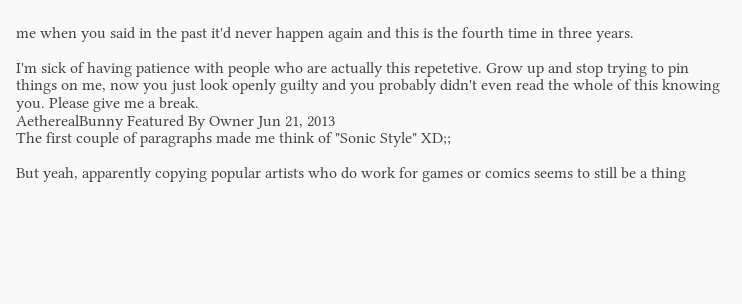me when you said in the past it'd never happen again and this is the fourth time in three years.

I'm sick of having patience with people who are actually this repetetive. Grow up and stop trying to pin things on me, now you just look openly guilty and you probably didn't even read the whole of this knowing you. Please give me a break.
AetherealBunny Featured By Owner Jun 21, 2013
The first couple of paragraphs made me think of "Sonic Style" XD;;

But yeah, apparently copying popular artists who do work for games or comics seems to still be a thing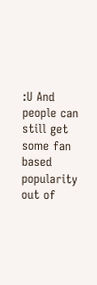:U And people can still get some fan based popularity out of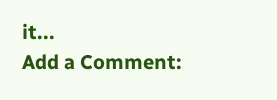it...
Add a Comment: